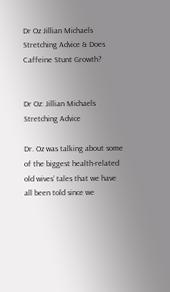Dr Oz Jillian Michaels Stretching Advice & Does Caffeine Stunt Growth?


Dr Oz: Jillian Michaels Stretching Advice

Dr. Oz was talking about some of the biggest health-related old wives’ tales that we have all been told since we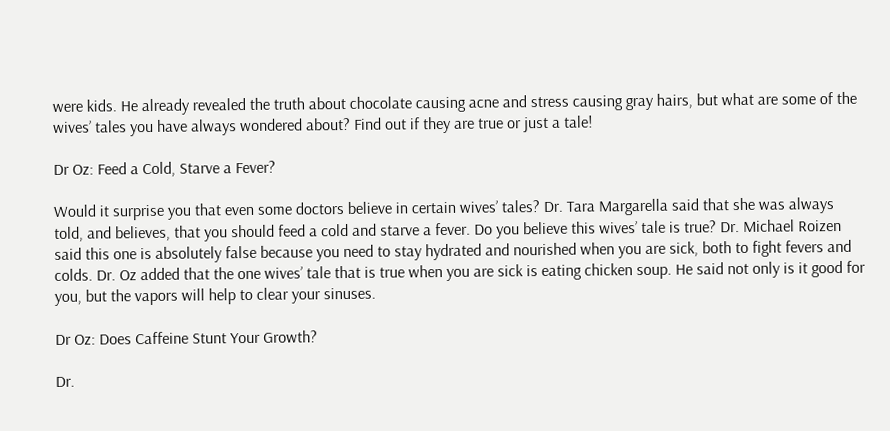were kids. He already revealed the truth about chocolate causing acne and stress causing gray hairs, but what are some of the wives’ tales you have always wondered about? Find out if they are true or just a tale!

Dr Oz: Feed a Cold, Starve a Fever?

Would it surprise you that even some doctors believe in certain wives’ tales? Dr. Tara Margarella said that she was always told, and believes, that you should feed a cold and starve a fever. Do you believe this wives’ tale is true? Dr. Michael Roizen said this one is absolutely false because you need to stay hydrated and nourished when you are sick, both to fight fevers and colds. Dr. Oz added that the one wives’ tale that is true when you are sick is eating chicken soup. He said not only is it good for you, but the vapors will help to clear your sinuses.

Dr Oz: Does Caffeine Stunt Your Growth?

Dr.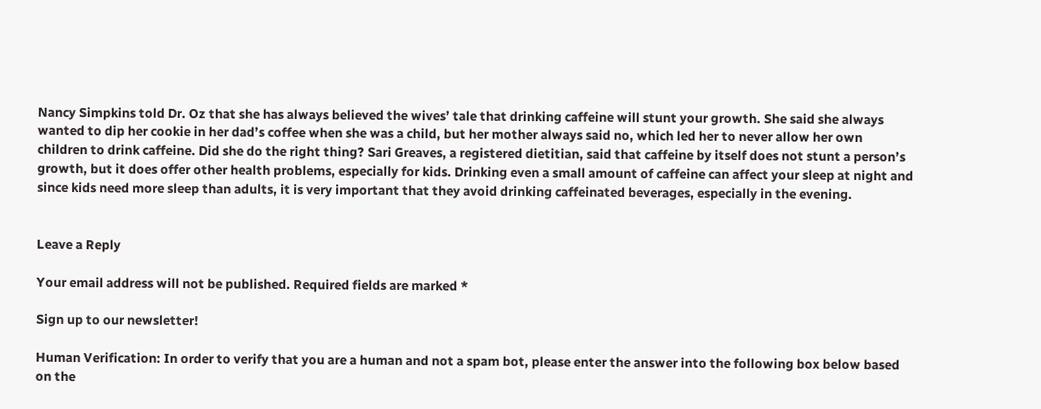Nancy Simpkins told Dr. Oz that she has always believed the wives’ tale that drinking caffeine will stunt your growth. She said she always wanted to dip her cookie in her dad’s coffee when she was a child, but her mother always said no, which led her to never allow her own children to drink caffeine. Did she do the right thing? Sari Greaves, a registered dietitian, said that caffeine by itself does not stunt a person’s growth, but it does offer other health problems, especially for kids. Drinking even a small amount of caffeine can affect your sleep at night and since kids need more sleep than adults, it is very important that they avoid drinking caffeinated beverages, especially in the evening.


Leave a Reply

Your email address will not be published. Required fields are marked *

Sign up to our newsletter!

Human Verification: In order to verify that you are a human and not a spam bot, please enter the answer into the following box below based on the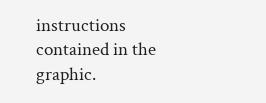instructions contained in the graphic.